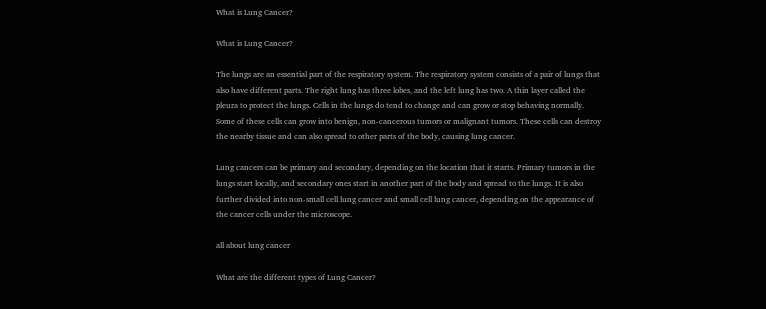What is Lung Cancer?

What is Lung Cancer?

The lungs are an essential part of the respiratory system. The respiratory system consists of a pair of lungs that also have different parts. The right lung has three lobes, and the left lung has two. A thin layer called the pleura to protect the lungs. Cells in the lungs do tend to change and can grow or stop behaving normally. Some of these cells can grow into benign, non-cancerous tumors or malignant tumors. These cells can destroy the nearby tissue and can also spread to other parts of the body, causing lung cancer.

Lung cancers can be primary and secondary, depending on the location that it starts. Primary tumors in the lungs start locally, and secondary ones start in another part of the body and spread to the lungs. It is also further divided into non-small cell lung cancer and small cell lung cancer, depending on the appearance of the cancer cells under the microscope.

all about lung cancer

What are the different types of Lung Cancer?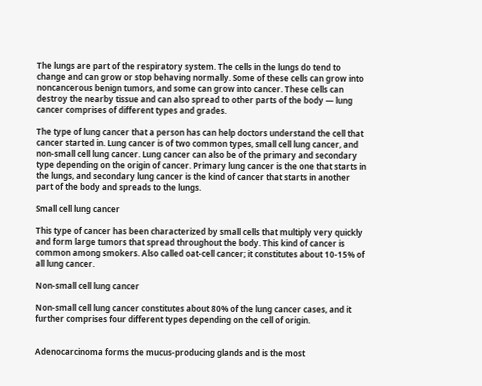The lungs are part of the respiratory system. The cells in the lungs do tend to change and can grow or stop behaving normally. Some of these cells can grow into noncancerous benign tumors, and some can grow into cancer. These cells can destroy the nearby tissue and can also spread to other parts of the body — lung cancer comprises of different types and grades.

The type of lung cancer that a person has can help doctors understand the cell that cancer started in. Lung cancer is of two common types, small cell lung cancer, and non-small cell lung cancer. Lung cancer can also be of the primary and secondary type depending on the origin of cancer. Primary lung cancer is the one that starts in the lungs, and secondary lung cancer is the kind of cancer that starts in another part of the body and spreads to the lungs.

Small cell lung cancer

This type of cancer has been characterized by small cells that multiply very quickly and form large tumors that spread throughout the body. This kind of cancer is common among smokers. Also called oat-cell cancer; it constitutes about 10-15% of all lung cancer.

Non-small cell lung cancer

Non-small cell lung cancer constitutes about 80% of the lung cancer cases, and it further comprises four different types depending on the cell of origin.


Adenocarcinoma forms the mucus-producing glands and is the most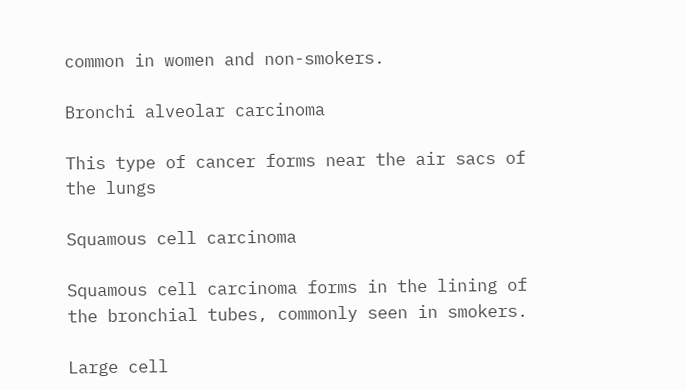common in women and non-smokers.

Bronchi alveolar carcinoma

This type of cancer forms near the air sacs of the lungs

Squamous cell carcinoma

Squamous cell carcinoma forms in the lining of the bronchial tubes, commonly seen in smokers.

Large cell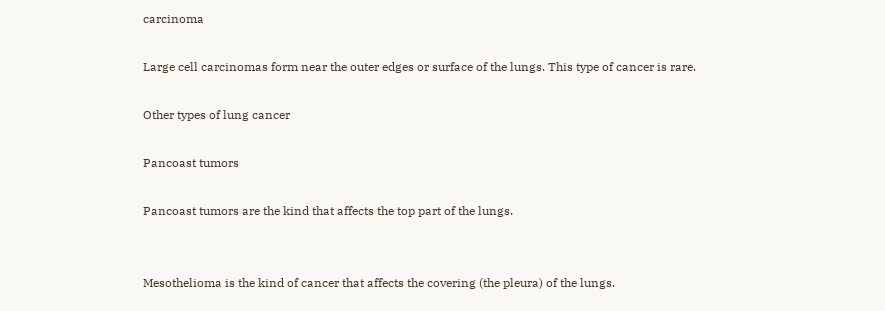carcinoma

Large cell carcinomas form near the outer edges or surface of the lungs. This type of cancer is rare.

Other types of lung cancer

Pancoast tumors

Pancoast tumors are the kind that affects the top part of the lungs.


Mesothelioma is the kind of cancer that affects the covering (the pleura) of the lungs.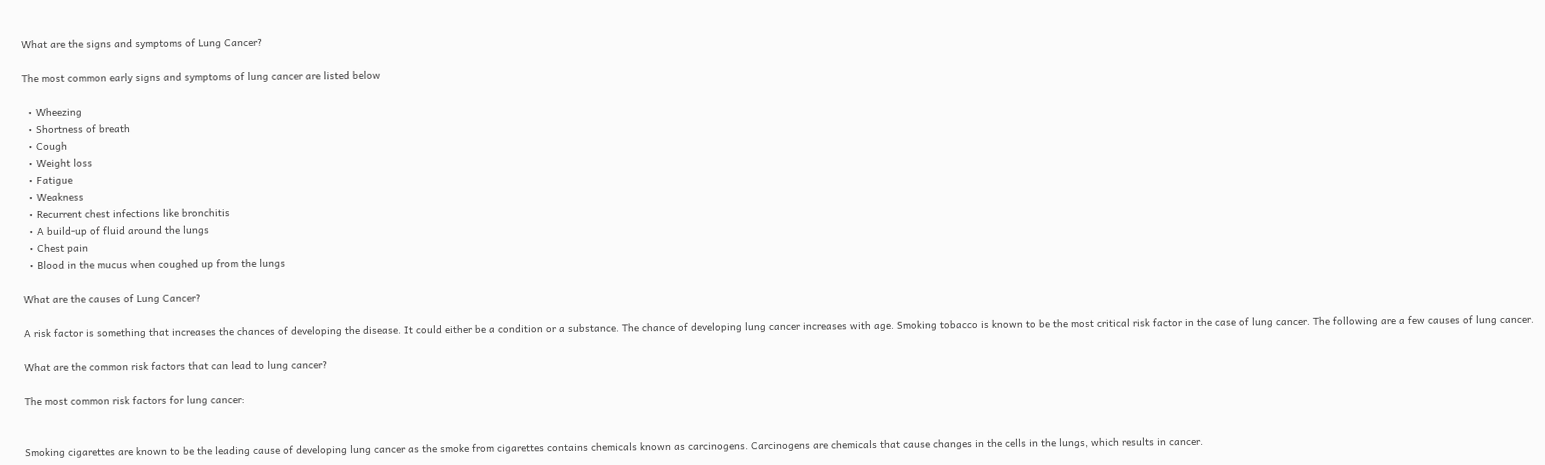What are the signs and symptoms of Lung Cancer?

The most common early signs and symptoms of lung cancer are listed below

  • Wheezing
  • Shortness of breath
  • Cough
  • Weight loss
  • Fatigue
  • Weakness
  • Recurrent chest infections like bronchitis
  • A build-up of fluid around the lungs
  • Chest pain
  • Blood in the mucus when coughed up from the lungs

What are the causes of Lung Cancer?

A risk factor is something that increases the chances of developing the disease. It could either be a condition or a substance. The chance of developing lung cancer increases with age. Smoking tobacco is known to be the most critical risk factor in the case of lung cancer. The following are a few causes of lung cancer.

What are the common risk factors that can lead to lung cancer?

The most common risk factors for lung cancer:


Smoking cigarettes are known to be the leading cause of developing lung cancer as the smoke from cigarettes contains chemicals known as carcinogens. Carcinogens are chemicals that cause changes in the cells in the lungs, which results in cancer.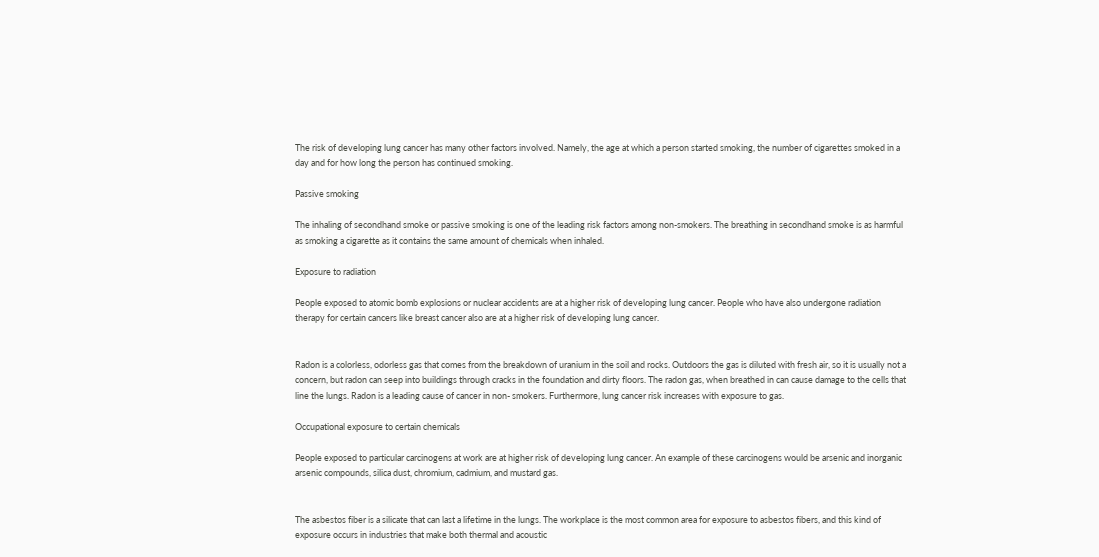The risk of developing lung cancer has many other factors involved. Namely, the age at which a person started smoking, the number of cigarettes smoked in a day and for how long the person has continued smoking.

Passive smoking

The inhaling of secondhand smoke or passive smoking is one of the leading risk factors among non-smokers. The breathing in secondhand smoke is as harmful as smoking a cigarette as it contains the same amount of chemicals when inhaled.

Exposure to radiation

People exposed to atomic bomb explosions or nuclear accidents are at a higher risk of developing lung cancer. People who have also undergone radiation therapy for certain cancers like breast cancer also are at a higher risk of developing lung cancer.


Radon is a colorless, odorless gas that comes from the breakdown of uranium in the soil and rocks. Outdoors the gas is diluted with fresh air, so it is usually not a concern, but radon can seep into buildings through cracks in the foundation and dirty floors. The radon gas, when breathed in can cause damage to the cells that line the lungs. Radon is a leading cause of cancer in non- smokers. Furthermore, lung cancer risk increases with exposure to gas.

Occupational exposure to certain chemicals

People exposed to particular carcinogens at work are at higher risk of developing lung cancer. An example of these carcinogens would be arsenic and inorganic arsenic compounds, silica dust, chromium, cadmium, and mustard gas.


The asbestos fiber is a silicate that can last a lifetime in the lungs. The workplace is the most common area for exposure to asbestos fibers, and this kind of exposure occurs in industries that make both thermal and acoustic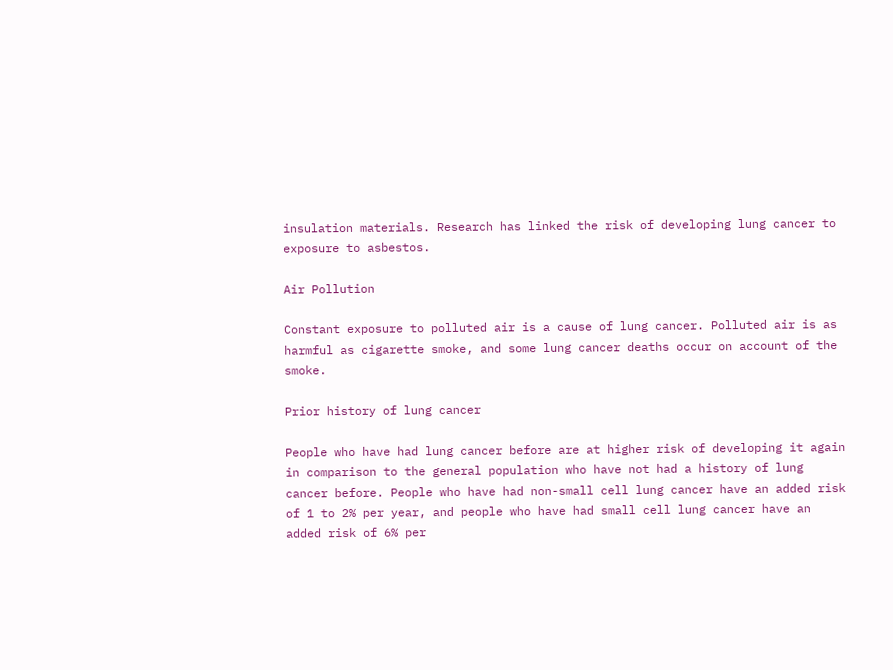insulation materials. Research has linked the risk of developing lung cancer to exposure to asbestos.

Air Pollution

Constant exposure to polluted air is a cause of lung cancer. Polluted air is as harmful as cigarette smoke, and some lung cancer deaths occur on account of the smoke.

Prior history of lung cancer

People who have had lung cancer before are at higher risk of developing it again in comparison to the general population who have not had a history of lung cancer before. People who have had non-small cell lung cancer have an added risk of 1 to 2% per year, and people who have had small cell lung cancer have an added risk of 6% per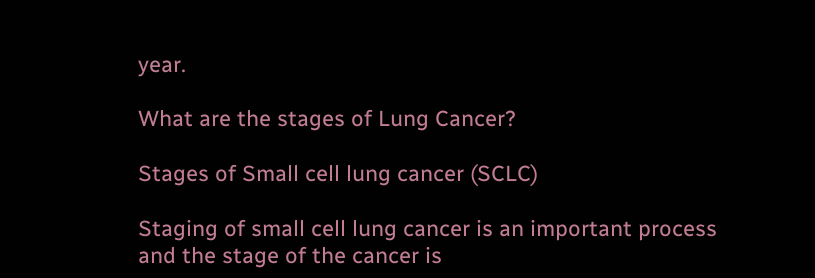year.

What are the stages of Lung Cancer?

Stages of Small cell lung cancer (SCLC)

Staging of small cell lung cancer is an important process and the stage of the cancer is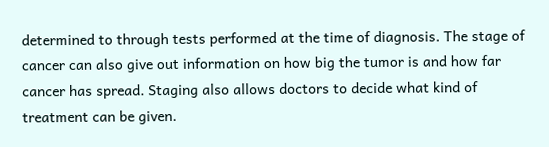determined to through tests performed at the time of diagnosis. The stage of cancer can also give out information on how big the tumor is and how far cancer has spread. Staging also allows doctors to decide what kind of treatment can be given.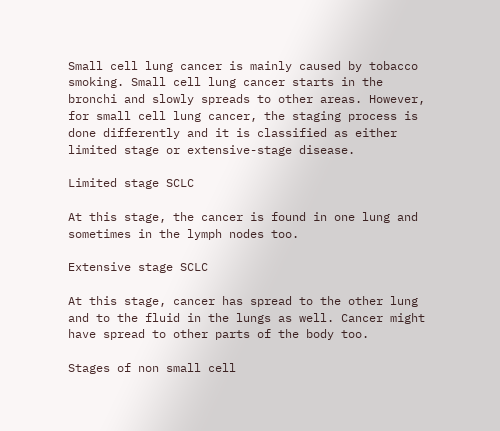Small cell lung cancer is mainly caused by tobacco smoking. Small cell lung cancer starts in the bronchi and slowly spreads to other areas. However, for small cell lung cancer, the staging process is done differently and it is classified as either limited stage or extensive-stage disease.

Limited stage SCLC

At this stage, the cancer is found in one lung and sometimes in the lymph nodes too.

Extensive stage SCLC

At this stage, cancer has spread to the other lung and to the fluid in the lungs as well. Cancer might have spread to other parts of the body too.

Stages of non small cell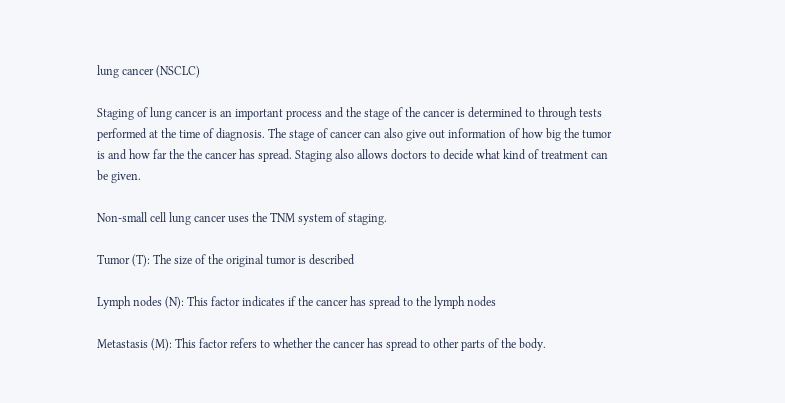lung cancer (NSCLC)

Staging of lung cancer is an important process and the stage of the cancer is determined to through tests performed at the time of diagnosis. The stage of cancer can also give out information of how big the tumor is and how far the the cancer has spread. Staging also allows doctors to decide what kind of treatment can be given.

Non-small cell lung cancer uses the TNM system of staging.

Tumor (T): The size of the original tumor is described

Lymph nodes (N): This factor indicates if the cancer has spread to the lymph nodes

Metastasis (M): This factor refers to whether the cancer has spread to other parts of the body.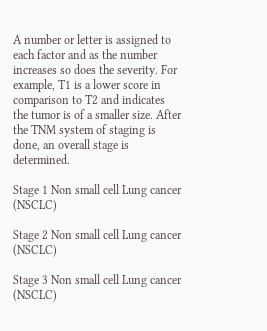A number or letter is assigned to each factor and as the number increases so does the severity. For example, T1 is a lower score in comparison to T2 and indicates the tumor is of a smaller size. After the TNM system of staging is done, an overall stage is determined.

Stage 1 Non small cell Lung cancer (NSCLC)

Stage 2 Non small cell Lung cancer (NSCLC)

Stage 3 Non small cell Lung cancer (NSCLC)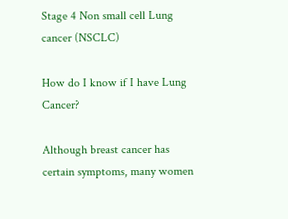Stage 4 Non small cell Lung cancer (NSCLC)

How do I know if I have Lung Cancer?

Although breast cancer has certain symptoms, many women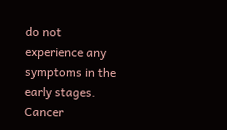do not experience any symptoms in the early stages. Cancer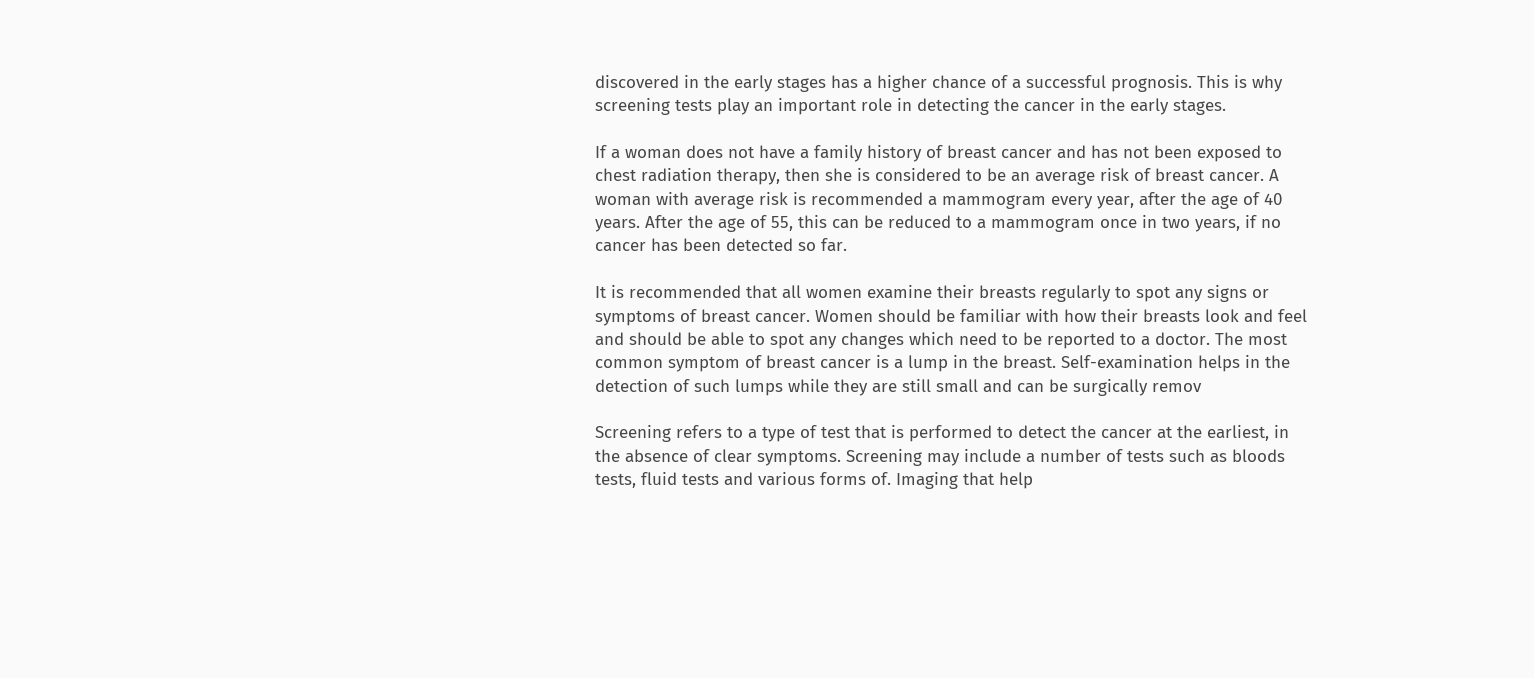discovered in the early stages has a higher chance of a successful prognosis. This is why screening tests play an important role in detecting the cancer in the early stages.

If a woman does not have a family history of breast cancer and has not been exposed to chest radiation therapy, then she is considered to be an average risk of breast cancer. A woman with average risk is recommended a mammogram every year, after the age of 40 years. After the age of 55, this can be reduced to a mammogram once in two years, if no cancer has been detected so far.

It is recommended that all women examine their breasts regularly to spot any signs or symptoms of breast cancer. Women should be familiar with how their breasts look and feel and should be able to spot any changes which need to be reported to a doctor. The most common symptom of breast cancer is a lump in the breast. Self-examination helps in the detection of such lumps while they are still small and can be surgically remov

Screening refers to a type of test that is performed to detect the cancer at the earliest, in the absence of clear symptoms. Screening may include a number of tests such as bloods tests, fluid tests and various forms of. Imaging that help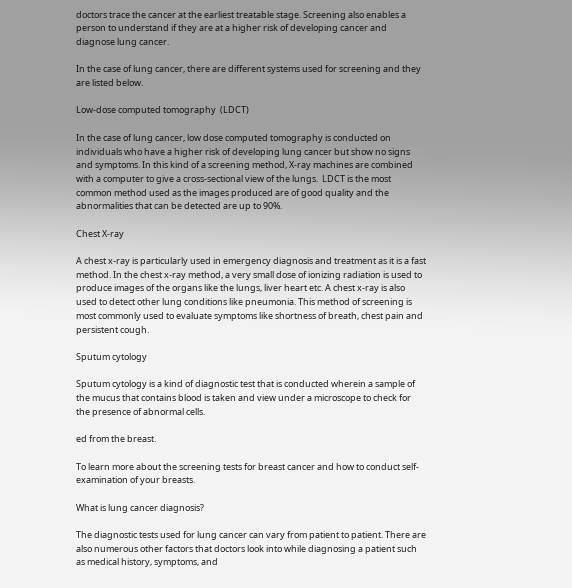doctors trace the cancer at the earliest treatable stage. Screening also enables a person to understand if they are at a higher risk of developing cancer and diagnose lung cancer.

In the case of lung cancer, there are different systems used for screening and they are listed below.

Low-dose computed tomography  (LDCT)

In the case of lung cancer, low dose computed tomography is conducted on individuals who have a higher risk of developing lung cancer but show no signs and symptoms. In this kind of a screening method, X-ray machines are combined with a computer to give a cross-sectional view of the lungs.  LDCT is the most common method used as the images produced are of good quality and the abnormalities that can be detected are up to 90%.

Chest X-ray

A chest x-ray is particularly used in emergency diagnosis and treatment as it is a fast method. In the chest x-ray method, a very small dose of ionizing radiation is used to produce images of the organs like the lungs, liver heart etc. A chest x-ray is also used to detect other lung conditions like pneumonia. This method of screening is most commonly used to evaluate symptoms like shortness of breath, chest pain and persistent cough.

Sputum cytology

Sputum cytology is a kind of diagnostic test that is conducted wherein a sample of the mucus that contains blood is taken and view under a microscope to check for the presence of abnormal cells.

ed from the breast.

To learn more about the screening tests for breast cancer and how to conduct self-examination of your breasts.

What is lung cancer diagnosis?

The diagnostic tests used for lung cancer can vary from patient to patient. There are also numerous other factors that doctors look into while diagnosing a patient such as medical history, symptoms, and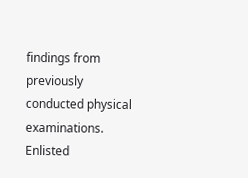findings from previously conducted physical examinations. Enlisted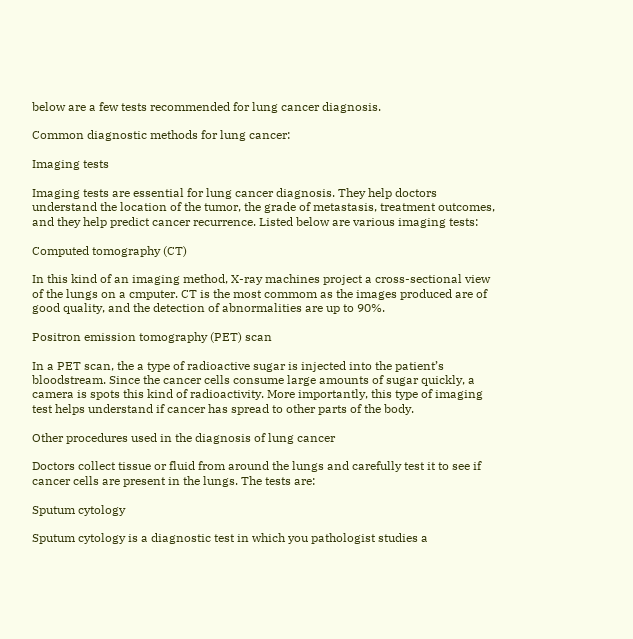below are a few tests recommended for lung cancer diagnosis.

Common diagnostic methods for lung cancer:

Imaging tests

Imaging tests are essential for lung cancer diagnosis. They help doctors understand the location of the tumor, the grade of metastasis, treatment outcomes, and they help predict cancer recurrence. Listed below are various imaging tests:

Computed tomography (CT)

In this kind of an imaging method, X-ray machines project a cross-sectional view of the lungs on a cmputer. CT is the most commom as the images produced are of good quality, and the detection of abnormalities are up to 90%.

Positron emission tomography (PET) scan

In a PET scan, the a type of radioactive sugar is injected into the patient’s bloodstream. Since the cancer cells consume large amounts of sugar quickly, a camera is spots this kind of radioactivity. More importantly, this type of imaging test helps understand if cancer has spread to other parts of the body.

Other procedures used in the diagnosis of lung cancer

Doctors collect tissue or fluid from around the lungs and carefully test it to see if cancer cells are present in the lungs. The tests are:

Sputum cytology

Sputum cytology is a diagnostic test in which you pathologist studies a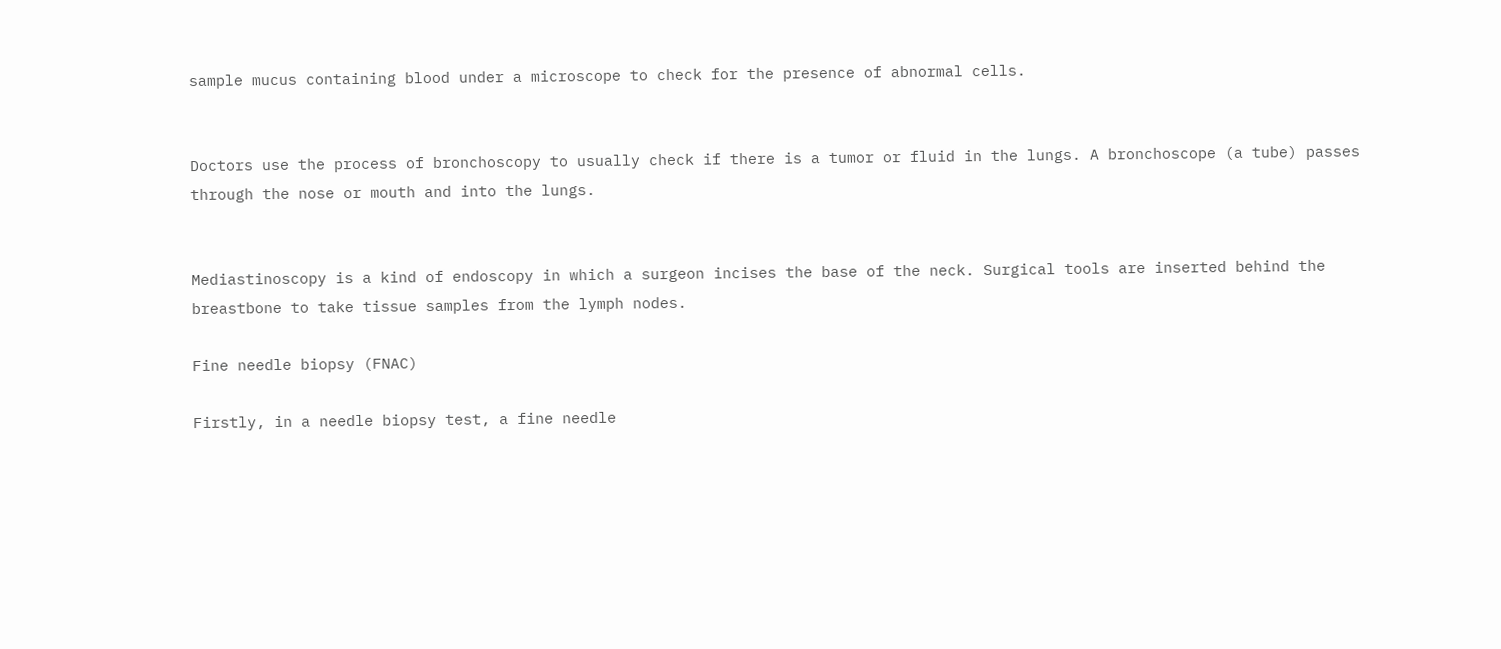sample mucus containing blood under a microscope to check for the presence of abnormal cells.


Doctors use the process of bronchoscopy to usually check if there is a tumor or fluid in the lungs. A bronchoscope (a tube) passes through the nose or mouth and into the lungs.


Mediastinoscopy is a kind of endoscopy in which a surgeon incises the base of the neck. Surgical tools are inserted behind the breastbone to take tissue samples from the lymph nodes.

Fine needle biopsy (FNAC)

Firstly, in a needle biopsy test, a fine needle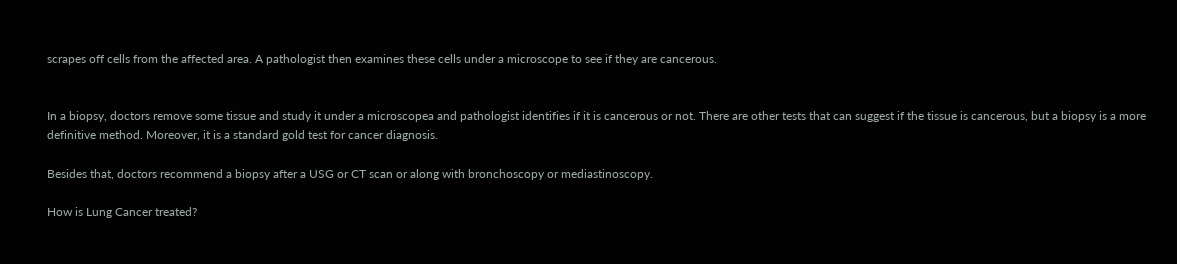scrapes off cells from the affected area. A pathologist then examines these cells under a microscope to see if they are cancerous.


In a biopsy, doctors remove some tissue and study it under a microscopea and pathologist identifies if it is cancerous or not. There are other tests that can suggest if the tissue is cancerous, but a biopsy is a more definitive method. Moreover, it is a standard gold test for cancer diagnosis.

Besides that, doctors recommend a biopsy after a USG or CT scan or along with bronchoscopy or mediastinoscopy.

How is Lung Cancer treated?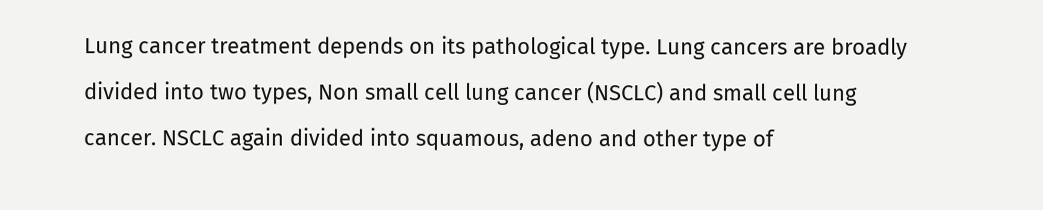Lung cancer treatment depends on its pathological type. Lung cancers are broadly divided into two types, Non small cell lung cancer (NSCLC) and small cell lung cancer. NSCLC again divided into squamous, adeno and other type of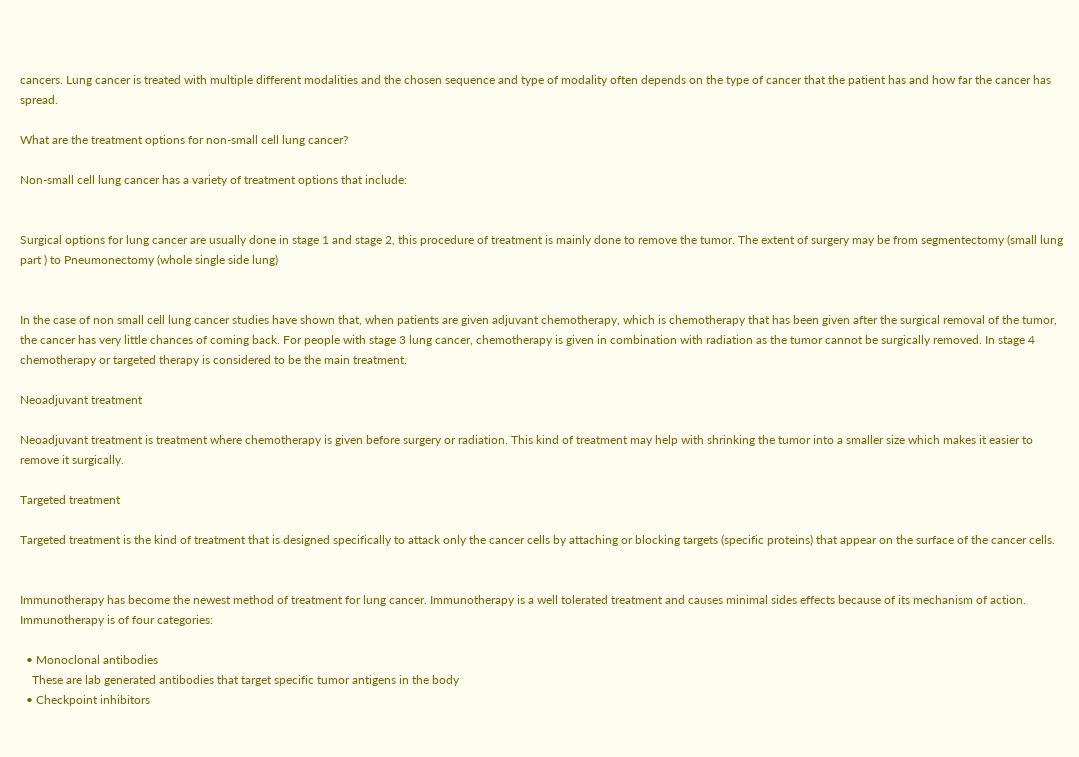cancers. Lung cancer is treated with multiple different modalities and the chosen sequence and type of modality often depends on the type of cancer that the patient has and how far the cancer has spread.

What are the treatment options for non-small cell lung cancer?

Non-small cell lung cancer has a variety of treatment options that include:


Surgical options for lung cancer are usually done in stage 1 and stage 2, this procedure of treatment is mainly done to remove the tumor. The extent of surgery may be from segmentectomy (small lung part ) to Pneumonectomy (whole single side lung)


In the case of non small cell lung cancer studies have shown that, when patients are given adjuvant chemotherapy, which is chemotherapy that has been given after the surgical removal of the tumor, the cancer has very little chances of coming back. For people with stage 3 lung cancer, chemotherapy is given in combination with radiation as the tumor cannot be surgically removed. In stage 4 chemotherapy or targeted therapy is considered to be the main treatment.

Neoadjuvant treatment

Neoadjuvant treatment is treatment where chemotherapy is given before surgery or radiation. This kind of treatment may help with shrinking the tumor into a smaller size which makes it easier to remove it surgically.

Targeted treatment

Targeted treatment is the kind of treatment that is designed specifically to attack only the cancer cells by attaching or blocking targets (specific proteins) that appear on the surface of the cancer cells.


Immunotherapy has become the newest method of treatment for lung cancer. Immunotherapy is a well tolerated treatment and causes minimal sides effects because of its mechanism of action. Immunotherapy is of four categories:

  • Monoclonal antibodies
    These are lab generated antibodies that target specific tumor antigens in the body
  • Checkpoint inhibitors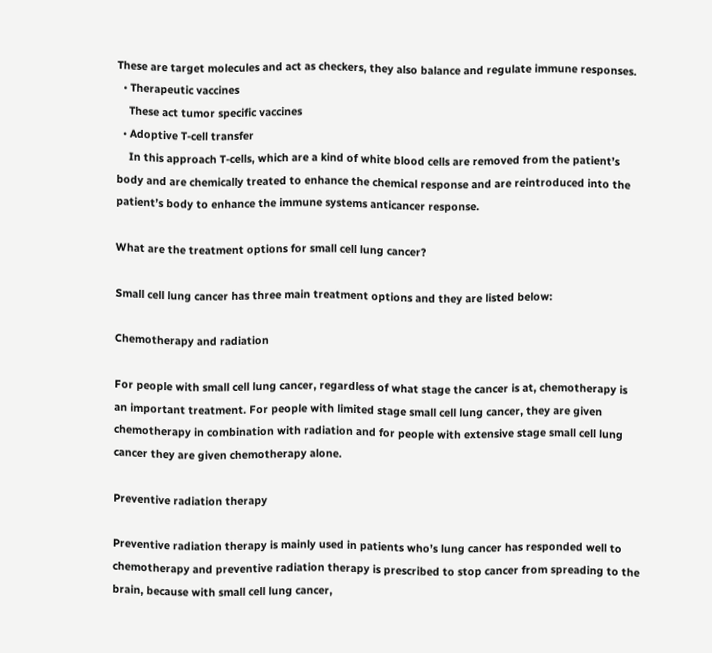These are target molecules and act as checkers, they also balance and regulate immune responses.
  • Therapeutic vaccines
    These act tumor specific vaccines
  • Adoptive T-cell transfer
    In this approach T-cells, which are a kind of white blood cells are removed from the patient’s body and are chemically treated to enhance the chemical response and are reintroduced into the patient’s body to enhance the immune systems anticancer response.

What are the treatment options for small cell lung cancer?

Small cell lung cancer has three main treatment options and they are listed below:

Chemotherapy and radiation

For people with small cell lung cancer, regardless of what stage the cancer is at, chemotherapy is an important treatment. For people with limited stage small cell lung cancer, they are given chemotherapy in combination with radiation and for people with extensive stage small cell lung cancer they are given chemotherapy alone.

Preventive radiation therapy

Preventive radiation therapy is mainly used in patients who’s lung cancer has responded well to chemotherapy and preventive radiation therapy is prescribed to stop cancer from spreading to the brain, because with small cell lung cancer,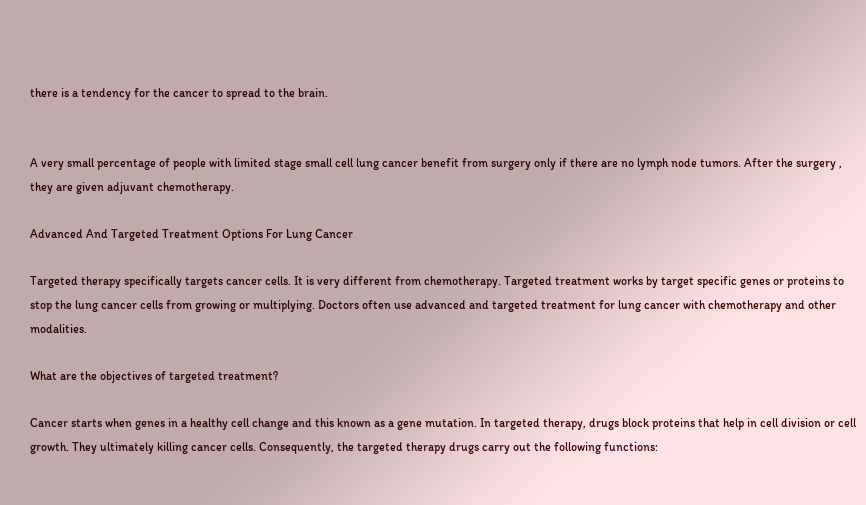there is a tendency for the cancer to spread to the brain.


A very small percentage of people with limited stage small cell lung cancer benefit from surgery only if there are no lymph node tumors. After the surgery , they are given adjuvant chemotherapy.

Advanced And Targeted Treatment Options For Lung Cancer

Targeted therapy specifically targets cancer cells. It is very different from chemotherapy. Targeted treatment works by target specific genes or proteins to stop the lung cancer cells from growing or multiplying. Doctors often use advanced and targeted treatment for lung cancer with chemotherapy and other modalities.

What are the objectives of targeted treatment?

Cancer starts when genes in a healthy cell change and this known as a gene mutation. In targeted therapy, drugs block proteins that help in cell division or cell growth. They ultimately killing cancer cells. Consequently, the targeted therapy drugs carry out the following functions: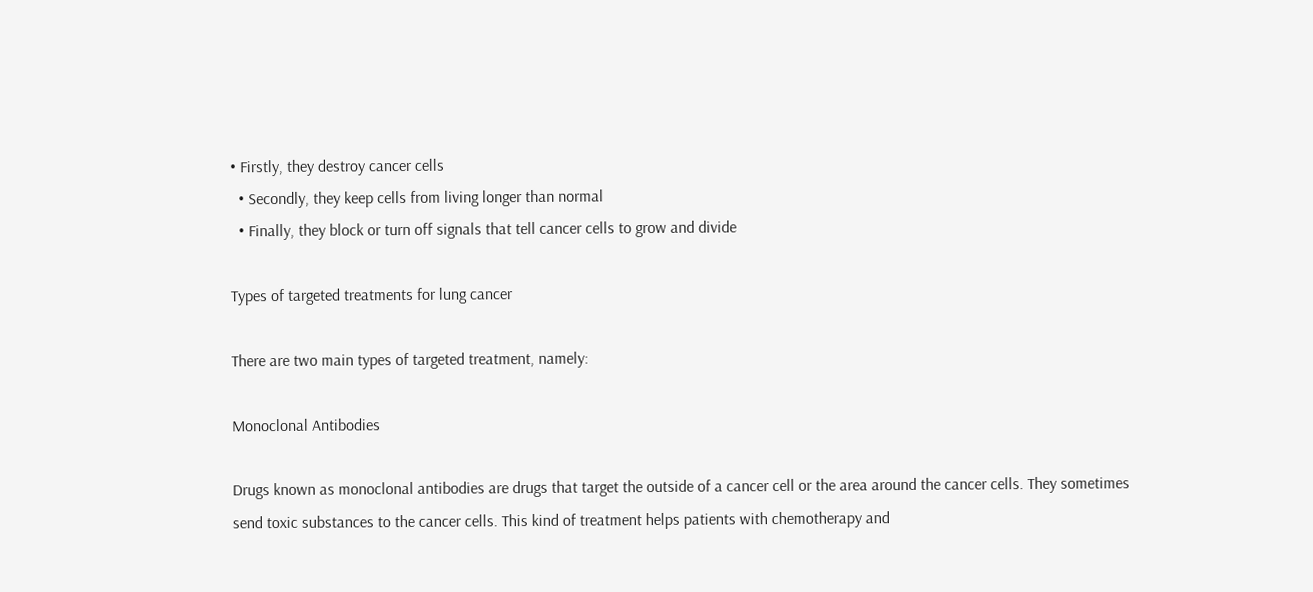• Firstly, they destroy cancer cells
  • Secondly, they keep cells from living longer than normal
  • Finally, they block or turn off signals that tell cancer cells to grow and divide

Types of targeted treatments for lung cancer

There are two main types of targeted treatment, namely:

Monoclonal Antibodies

Drugs known as monoclonal antibodies are drugs that target the outside of a cancer cell or the area around the cancer cells. They sometimes send toxic substances to the cancer cells. This kind of treatment helps patients with chemotherapy and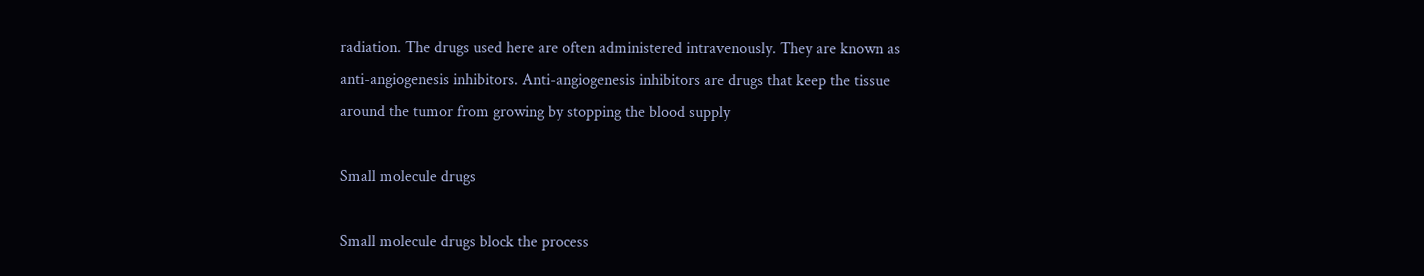radiation. The drugs used here are often administered intravenously. They are known as anti-angiogenesis inhibitors. Anti-angiogenesis inhibitors are drugs that keep the tissue around the tumor from growing by stopping the blood supply

Small molecule drugs

Small molecule drugs block the process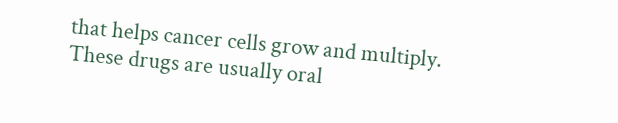that helps cancer cells grow and multiply. These drugs are usually oral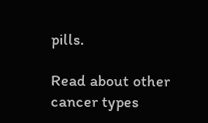pills.

Read about other cancer types